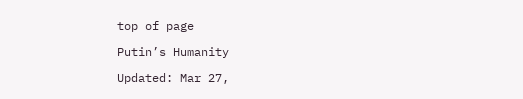top of page

Putin’s Humanity

Updated: Mar 27,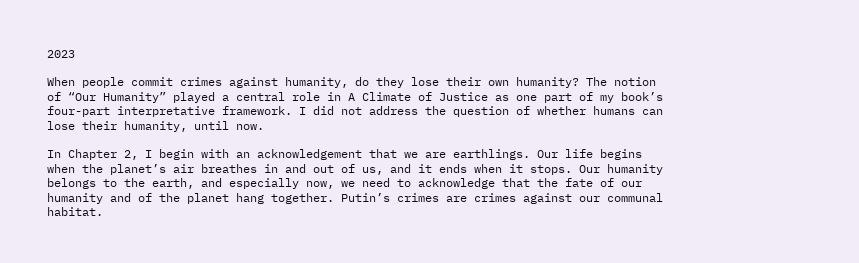2023

When people commit crimes against humanity, do they lose their own humanity? The notion of “Our Humanity” played a central role in A Climate of Justice as one part of my book’s four-part interpretative framework. I did not address the question of whether humans can lose their humanity, until now.

In Chapter 2, I begin with an acknowledgement that we are earthlings. Our life begins when the planet’s air breathes in and out of us, and it ends when it stops. Our humanity belongs to the earth, and especially now, we need to acknowledge that the fate of our humanity and of the planet hang together. Putin’s crimes are crimes against our communal habitat.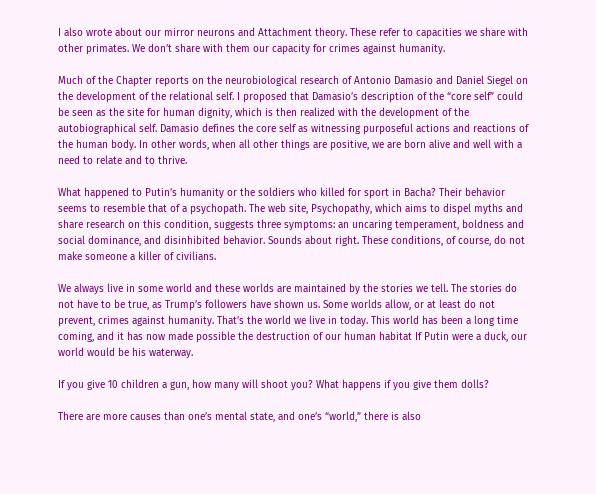I also wrote about our mirror neurons and Attachment theory. These refer to capacities we share with other primates. We don’t share with them our capacity for crimes against humanity.

Much of the Chapter reports on the neurobiological research of Antonio Damasio and Daniel Siegel on the development of the relational self. I proposed that Damasio’s description of the “core self” could be seen as the site for human dignity, which is then realized with the development of the autobiographical self. Damasio defines the core self as witnessing purposeful actions and reactions of the human body. In other words, when all other things are positive, we are born alive and well with a need to relate and to thrive.

What happened to Putin’s humanity or the soldiers who killed for sport in Bacha? Their behavior seems to resemble that of a psychopath. The web site, Psychopathy, which aims to dispel myths and share research on this condition, suggests three symptoms: an uncaring temperament, boldness and social dominance, and disinhibited behavior. Sounds about right. These conditions, of course, do not make someone a killer of civilians.

We always live in some world and these worlds are maintained by the stories we tell. The stories do not have to be true, as Trump’s followers have shown us. Some worlds allow, or at least do not prevent, crimes against humanity. That’s the world we live in today. This world has been a long time coming, and it has now made possible the destruction of our human habitat If Putin were a duck, our world would be his waterway.

If you give 10 children a gun, how many will shoot you? What happens if you give them dolls?

There are more causes than one’s mental state, and one’s “world,” there is also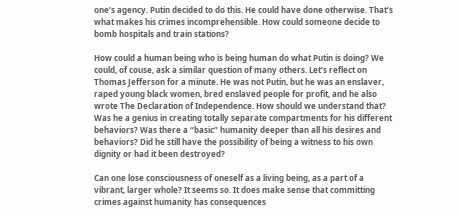one’s agency. Putin decided to do this. He could have done otherwise. That’s what makes his crimes incomprehensible. How could someone decide to bomb hospitals and train stations?

How could a human being who is being human do what Putin is doing? We could, of couse, ask a similar question of many others. Let’s reflect on Thomas Jefferson for a minute. He was not Putin, but he was an enslaver, raped young black women, bred enslaved people for profit, and he also wrote The Declaration of Independence. How should we understand that? Was he a genius in creating totally separate compartments for his different behaviors? Was there a “basic” humanity deeper than all his desires and behaviors? Did he still have the possibility of being a witness to his own dignity or had it been destroyed?

Can one lose consciousness of oneself as a living being, as a part of a vibrant, larger whole? It seems so. It does make sense that committing crimes against humanity has consequences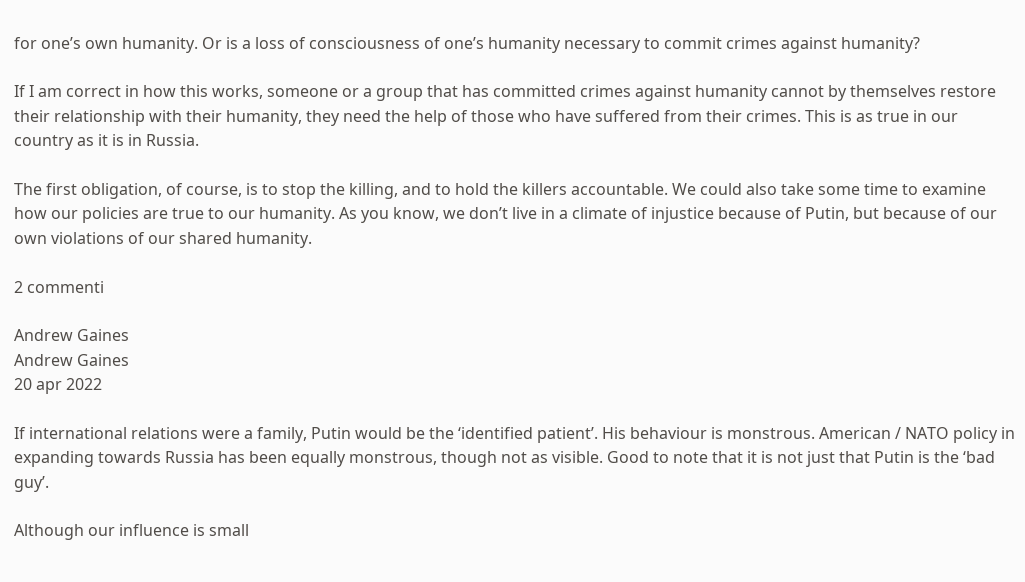for one’s own humanity. Or is a loss of consciousness of one’s humanity necessary to commit crimes against humanity?

If I am correct in how this works, someone or a group that has committed crimes against humanity cannot by themselves restore their relationship with their humanity, they need the help of those who have suffered from their crimes. This is as true in our country as it is in Russia.

The first obligation, of course, is to stop the killing, and to hold the killers accountable. We could also take some time to examine how our policies are true to our humanity. As you know, we don’t live in a climate of injustice because of Putin, but because of our own violations of our shared humanity.

2 commenti

Andrew Gaines
Andrew Gaines
20 apr 2022

If international relations were a family, Putin would be the ‘identified patient’. His behaviour is monstrous. American / NATO policy in expanding towards Russia has been equally monstrous, though not as visible. Good to note that it is not just that Putin is the ‘bad guy’.

Although our influence is small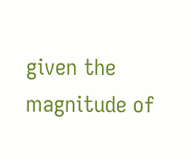given the magnitude of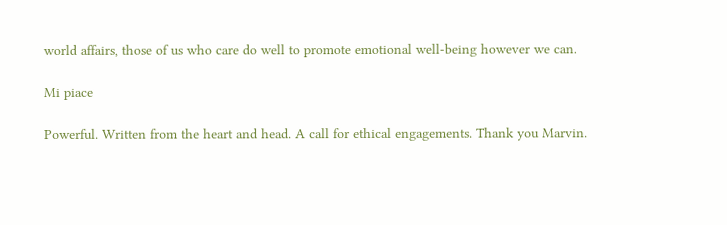world affairs, those of us who care do well to promote emotional well-being however we can.

Mi piace

Powerful. Written from the heart and head. A call for ethical engagements. Thank you Marvin.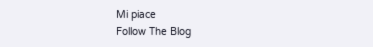Mi piace
Follow The Blog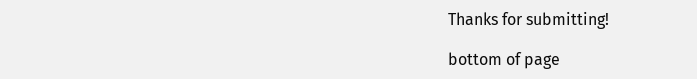Thanks for submitting!

bottom of page